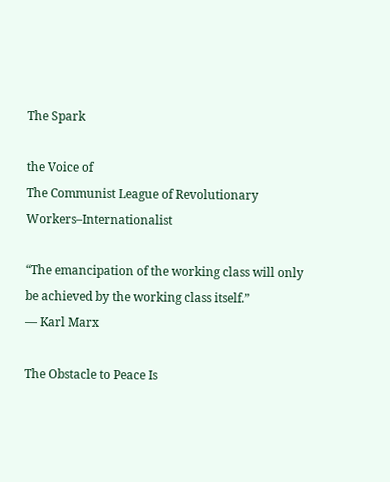The Spark

the Voice of
The Communist League of Revolutionary Workers–Internationalist

“The emancipation of the working class will only be achieved by the working class itself.”
— Karl Marx

The Obstacle to Peace Is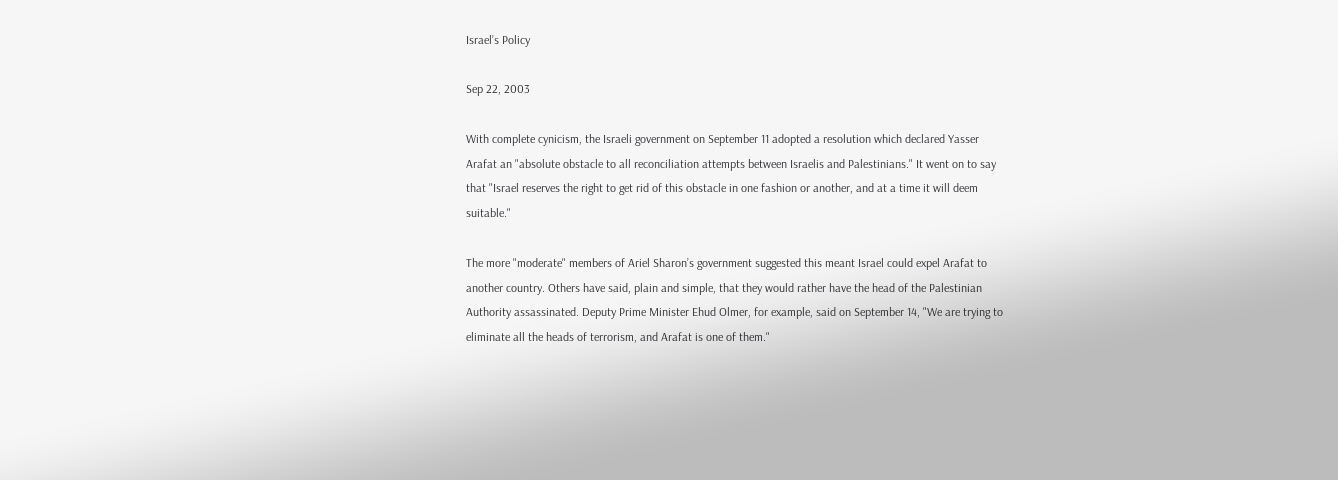Israel’s Policy

Sep 22, 2003

With complete cynicism, the Israeli government on September 11 adopted a resolution which declared Yasser Arafat an "absolute obstacle to all reconciliation attempts between Israelis and Palestinians." It went on to say that "Israel reserves the right to get rid of this obstacle in one fashion or another, and at a time it will deem suitable."

The more "moderate" members of Ariel Sharon’s government suggested this meant Israel could expel Arafat to another country. Others have said, plain and simple, that they would rather have the head of the Palestinian Authority assassinated. Deputy Prime Minister Ehud Olmer, for example, said on September 14, "We are trying to eliminate all the heads of terrorism, and Arafat is one of them."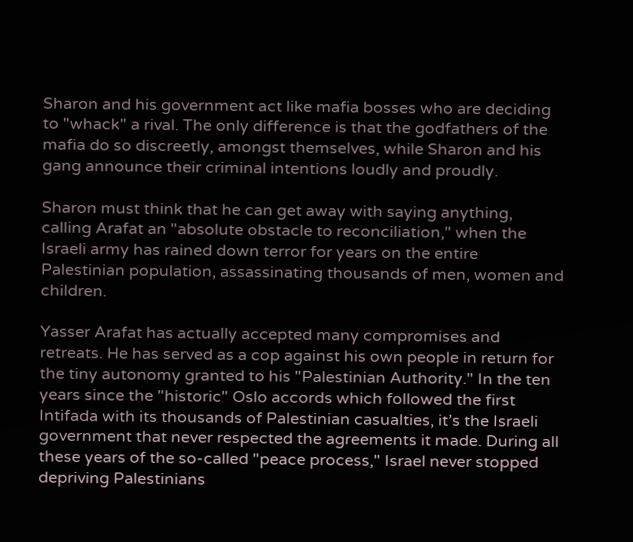Sharon and his government act like mafia bosses who are deciding to "whack" a rival. The only difference is that the godfathers of the mafia do so discreetly, amongst themselves, while Sharon and his gang announce their criminal intentions loudly and proudly.

Sharon must think that he can get away with saying anything, calling Arafat an "absolute obstacle to reconciliation," when the Israeli army has rained down terror for years on the entire Palestinian population, assassinating thousands of men, women and children.

Yasser Arafat has actually accepted many compromises and retreats. He has served as a cop against his own people in return for the tiny autonomy granted to his "Palestinian Authority." In the ten years since the "historic" Oslo accords which followed the first Intifada with its thousands of Palestinian casualties, it’s the Israeli government that never respected the agreements it made. During all these years of the so-called "peace process," Israel never stopped depriving Palestinians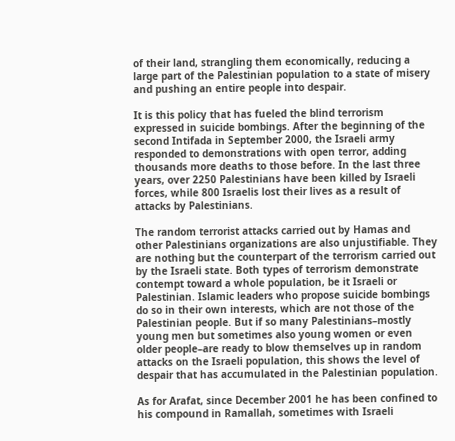of their land, strangling them economically, reducing a large part of the Palestinian population to a state of misery and pushing an entire people into despair.

It is this policy that has fueled the blind terrorism expressed in suicide bombings. After the beginning of the second Intifada in September 2000, the Israeli army responded to demonstrations with open terror, adding thousands more deaths to those before. In the last three years, over 2250 Palestinians have been killed by Israeli forces, while 800 Israelis lost their lives as a result of attacks by Palestinians.

The random terrorist attacks carried out by Hamas and other Palestinians organizations are also unjustifiable. They are nothing but the counterpart of the terrorism carried out by the Israeli state. Both types of terrorism demonstrate contempt toward a whole population, be it Israeli or Palestinian. Islamic leaders who propose suicide bombings do so in their own interests, which are not those of the Palestinian people. But if so many Palestinians–mostly young men but sometimes also young women or even older people–are ready to blow themselves up in random attacks on the Israeli population, this shows the level of despair that has accumulated in the Palestinian population.

As for Arafat, since December 2001 he has been confined to his compound in Ramallah, sometimes with Israeli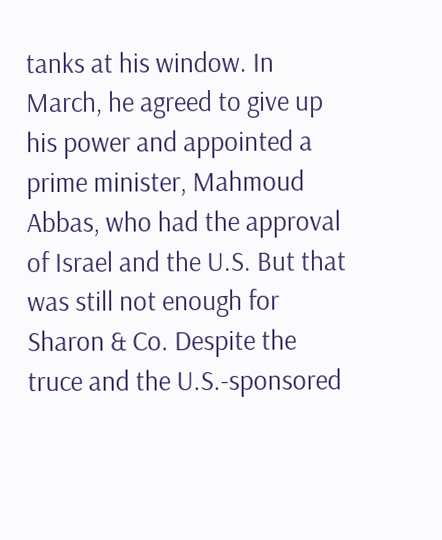tanks at his window. In March, he agreed to give up his power and appointed a prime minister, Mahmoud Abbas, who had the approval of Israel and the U.S. But that was still not enough for Sharon & Co. Despite the truce and the U.S.-sponsored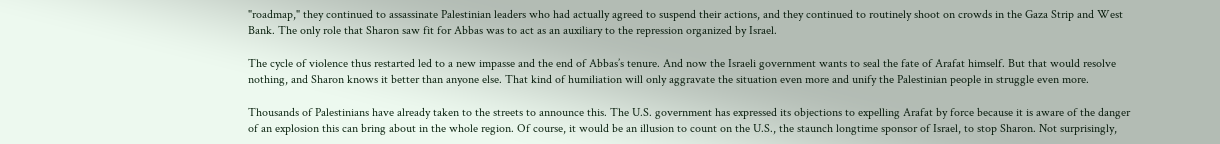"roadmap," they continued to assassinate Palestinian leaders who had actually agreed to suspend their actions, and they continued to routinely shoot on crowds in the Gaza Strip and West Bank. The only role that Sharon saw fit for Abbas was to act as an auxiliary to the repression organized by Israel.

The cycle of violence thus restarted led to a new impasse and the end of Abbas’s tenure. And now the Israeli government wants to seal the fate of Arafat himself. But that would resolve nothing, and Sharon knows it better than anyone else. That kind of humiliation will only aggravate the situation even more and unify the Palestinian people in struggle even more.

Thousands of Palestinians have already taken to the streets to announce this. The U.S. government has expressed its objections to expelling Arafat by force because it is aware of the danger of an explosion this can bring about in the whole region. Of course, it would be an illusion to count on the U.S., the staunch longtime sponsor of Israel, to stop Sharon. Not surprisingly,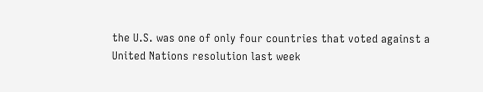the U.S. was one of only four countries that voted against a United Nations resolution last week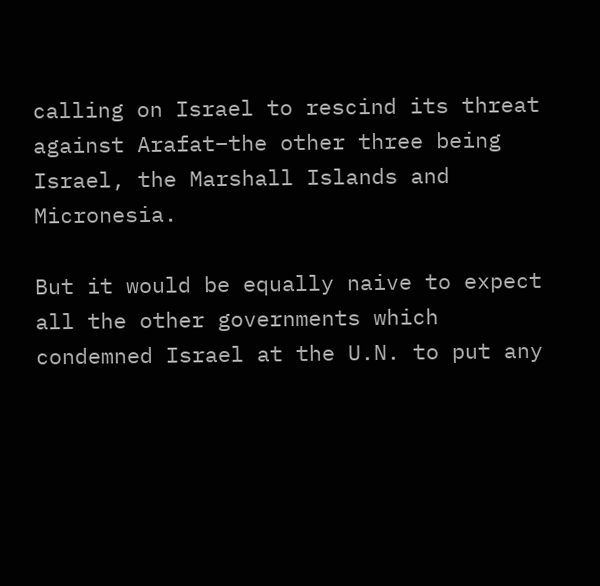calling on Israel to rescind its threat against Arafat–the other three being Israel, the Marshall Islands and Micronesia.

But it would be equally naive to expect all the other governments which condemned Israel at the U.N. to put any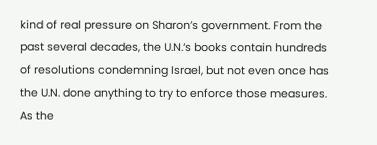kind of real pressure on Sharon’s government. From the past several decades, the U.N.‘s books contain hundreds of resolutions condemning Israel, but not even once has the U.N. done anything to try to enforce those measures. As the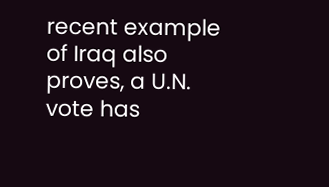recent example of Iraq also proves, a U.N. vote has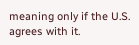meaning only if the U.S. agrees with it.